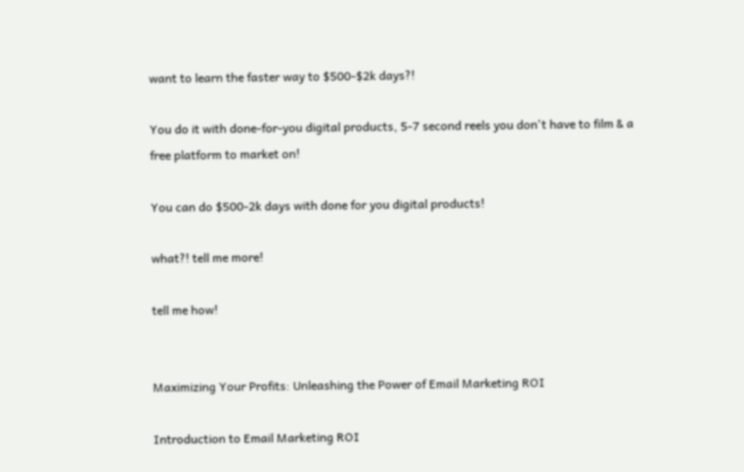want to learn the faster way to $500-$2k days?!

You do it with done-for-you digital products, 5-7 second reels you don't have to film & a free platform to market on!

You can do $500-2k days with done for you digital products!

what?! tell me more!

tell me how!


Maximizing Your Profits: Unleashing the Power of Email Marketing ROI

Introduction to Email Marketing ROI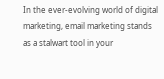In the ever-evolving world of digital marketing, email marketing stands as a stalwart tool in your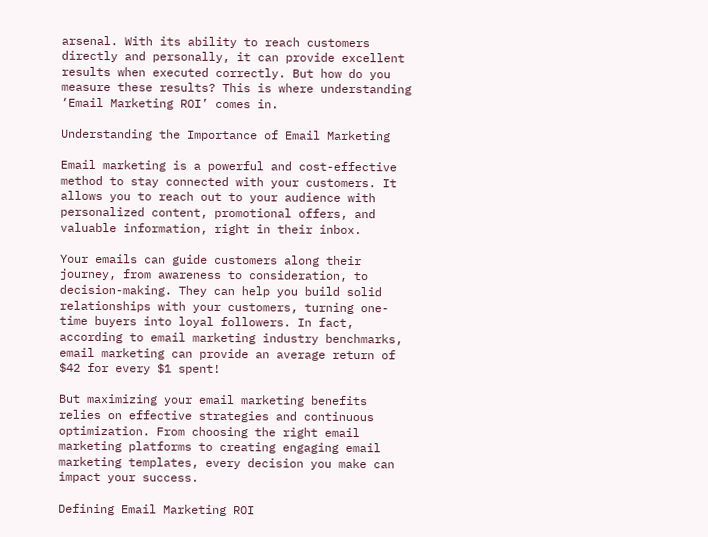arsenal. With its ability to reach customers directly and personally, it can provide excellent results when executed correctly. But how do you measure these results? This is where understanding ‘Email Marketing ROI’ comes in.

Understanding the Importance of Email Marketing

Email marketing is a powerful and cost-effective method to stay connected with your customers. It allows you to reach out to your audience with personalized content, promotional offers, and valuable information, right in their inbox.

Your emails can guide customers along their journey, from awareness to consideration, to decision-making. They can help you build solid relationships with your customers, turning one-time buyers into loyal followers. In fact, according to email marketing industry benchmarks, email marketing can provide an average return of $42 for every $1 spent!

But maximizing your email marketing benefits relies on effective strategies and continuous optimization. From choosing the right email marketing platforms to creating engaging email marketing templates, every decision you make can impact your success.

Defining Email Marketing ROI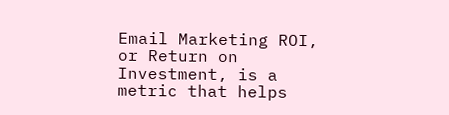Email Marketing ROI, or Return on Investment, is a metric that helps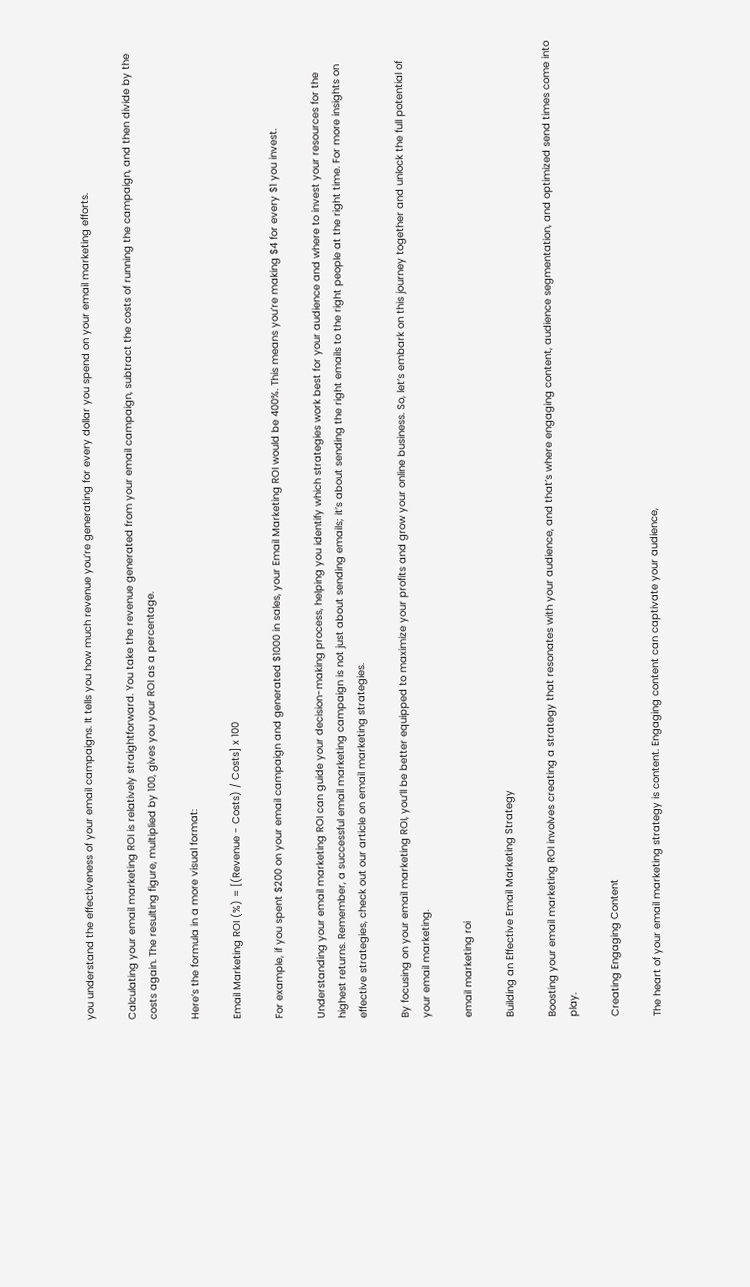you understand the effectiveness of your email campaigns. It tells you how much revenue you’re generating for every dollar you spend on your email marketing efforts.

Calculating your email marketing ROI is relatively straightforward. You take the revenue generated from your email campaign, subtract the costs of running the campaign, and then divide by the costs again. The resulting figure, multiplied by 100, gives you your ROI as a percentage.

Here’s the formula in a more visual format:

Email Marketing ROI (%) = [(Revenue - Costs) / Costs] x 100

For example, if you spent $200 on your email campaign and generated $1000 in sales, your Email Marketing ROI would be 400%. This means you’re making $4 for every $1 you invest.

Understanding your email marketing ROI can guide your decision-making process, helping you identify which strategies work best for your audience and where to invest your resources for the highest returns. Remember, a successful email marketing campaign is not just about sending emails; it’s about sending the right emails to the right people at the right time. For more insights on effective strategies, check out our article on email marketing strategies.

By focusing on your email marketing ROI, you’ll be better equipped to maximize your profits and grow your online business. So, let’s embark on this journey together and unlock the full potential of your email marketing.

email marketing roi

Building an Effective Email Marketing Strategy

Boosting your email marketing ROI involves creating a strategy that resonates with your audience, and that’s where engaging content, audience segmentation, and optimized send times come into play.

Creating Engaging Content

The heart of your email marketing strategy is content. Engaging content can captivate your audience,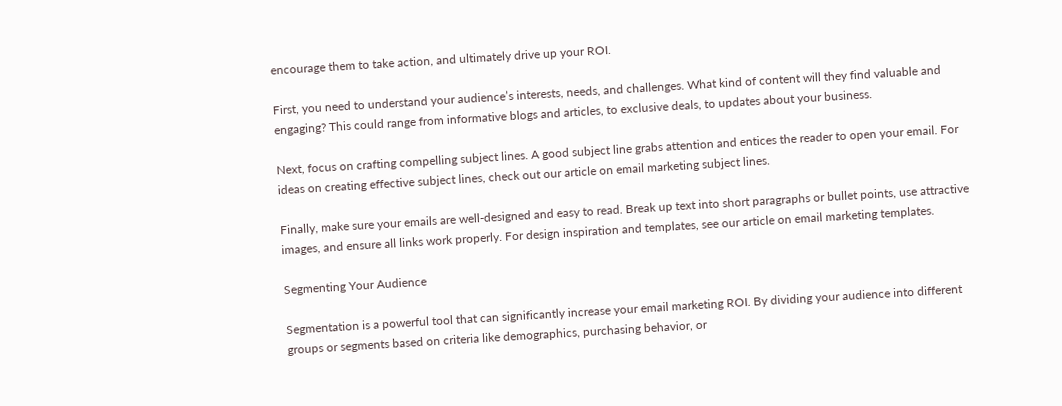encourage them to take action, and ultimately drive up your ROI.

First, you need to understand your audience’s interests, needs, and challenges. What kind of content will they find valuable and engaging? This could range from informative blogs and articles, to exclusive deals, to updates about your business.

Next, focus on crafting compelling subject lines. A good subject line grabs attention and entices the reader to open your email. For ideas on creating effective subject lines, check out our article on email marketing subject lines.

Finally, make sure your emails are well-designed and easy to read. Break up text into short paragraphs or bullet points, use attractive images, and ensure all links work properly. For design inspiration and templates, see our article on email marketing templates.

Segmenting Your Audience

Segmentation is a powerful tool that can significantly increase your email marketing ROI. By dividing your audience into different groups or segments based on criteria like demographics, purchasing behavior, or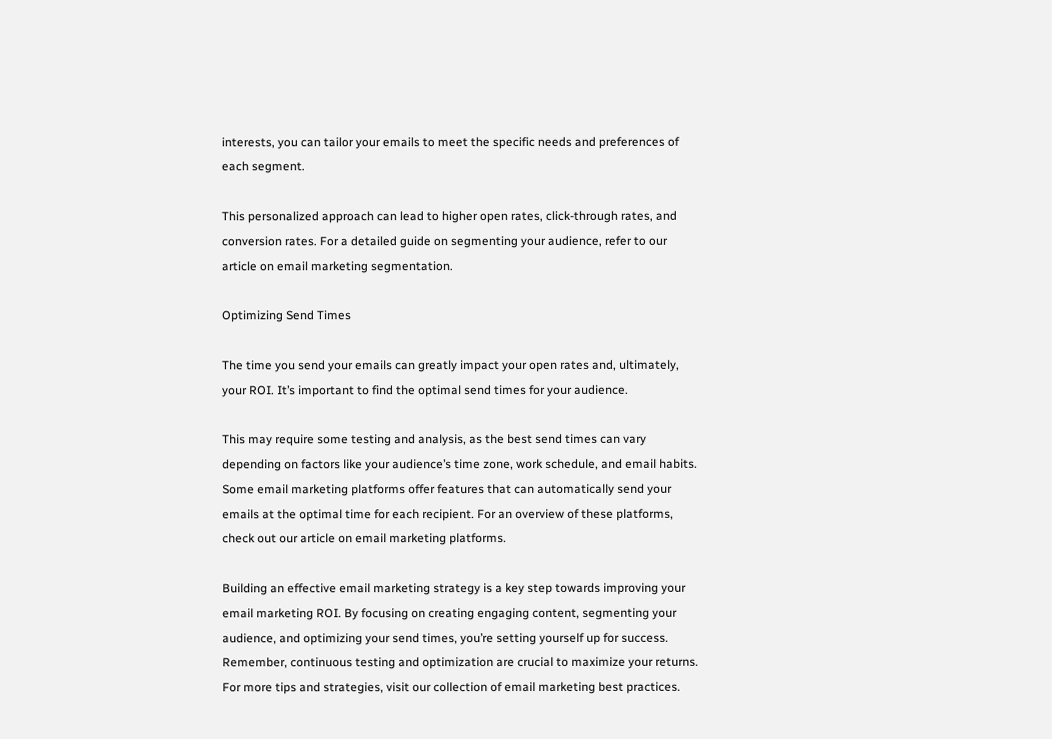interests, you can tailor your emails to meet the specific needs and preferences of each segment.

This personalized approach can lead to higher open rates, click-through rates, and conversion rates. For a detailed guide on segmenting your audience, refer to our article on email marketing segmentation.

Optimizing Send Times

The time you send your emails can greatly impact your open rates and, ultimately, your ROI. It’s important to find the optimal send times for your audience.

This may require some testing and analysis, as the best send times can vary depending on factors like your audience’s time zone, work schedule, and email habits. Some email marketing platforms offer features that can automatically send your emails at the optimal time for each recipient. For an overview of these platforms, check out our article on email marketing platforms.

Building an effective email marketing strategy is a key step towards improving your email marketing ROI. By focusing on creating engaging content, segmenting your audience, and optimizing your send times, you’re setting yourself up for success. Remember, continuous testing and optimization are crucial to maximize your returns. For more tips and strategies, visit our collection of email marketing best practices.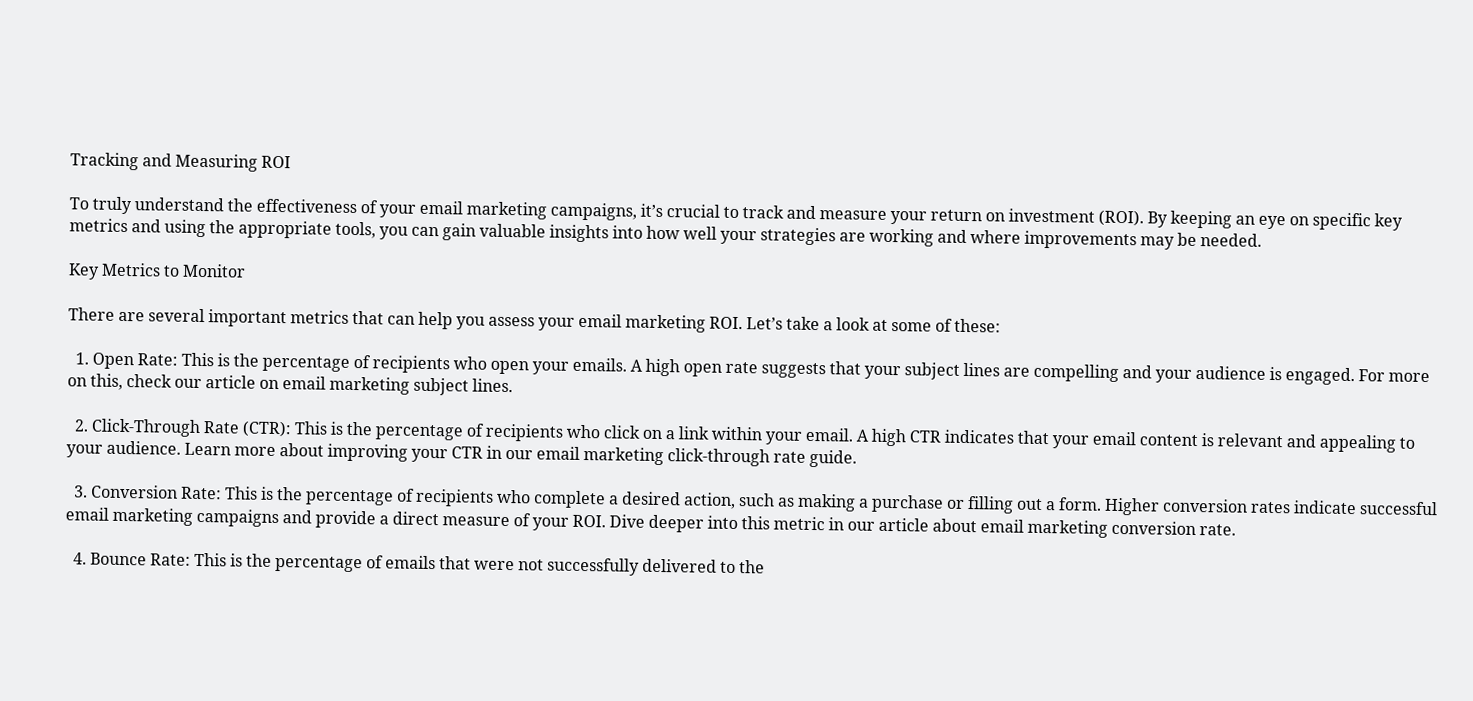Tracking and Measuring ROI

To truly understand the effectiveness of your email marketing campaigns, it’s crucial to track and measure your return on investment (ROI). By keeping an eye on specific key metrics and using the appropriate tools, you can gain valuable insights into how well your strategies are working and where improvements may be needed.

Key Metrics to Monitor

There are several important metrics that can help you assess your email marketing ROI. Let’s take a look at some of these:

  1. Open Rate: This is the percentage of recipients who open your emails. A high open rate suggests that your subject lines are compelling and your audience is engaged. For more on this, check our article on email marketing subject lines.

  2. Click-Through Rate (CTR): This is the percentage of recipients who click on a link within your email. A high CTR indicates that your email content is relevant and appealing to your audience. Learn more about improving your CTR in our email marketing click-through rate guide.

  3. Conversion Rate: This is the percentage of recipients who complete a desired action, such as making a purchase or filling out a form. Higher conversion rates indicate successful email marketing campaigns and provide a direct measure of your ROI. Dive deeper into this metric in our article about email marketing conversion rate.

  4. Bounce Rate: This is the percentage of emails that were not successfully delivered to the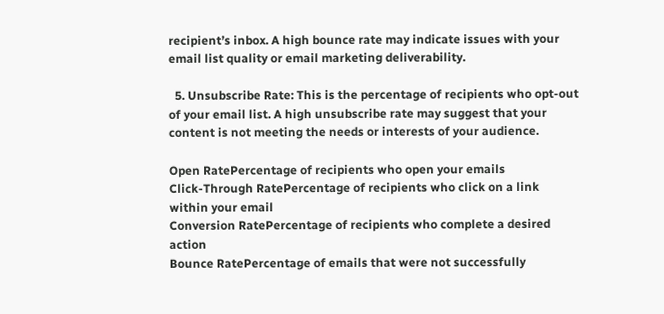recipient’s inbox. A high bounce rate may indicate issues with your email list quality or email marketing deliverability.

  5. Unsubscribe Rate: This is the percentage of recipients who opt-out of your email list. A high unsubscribe rate may suggest that your content is not meeting the needs or interests of your audience.

Open RatePercentage of recipients who open your emails
Click-Through RatePercentage of recipients who click on a link within your email
Conversion RatePercentage of recipients who complete a desired action
Bounce RatePercentage of emails that were not successfully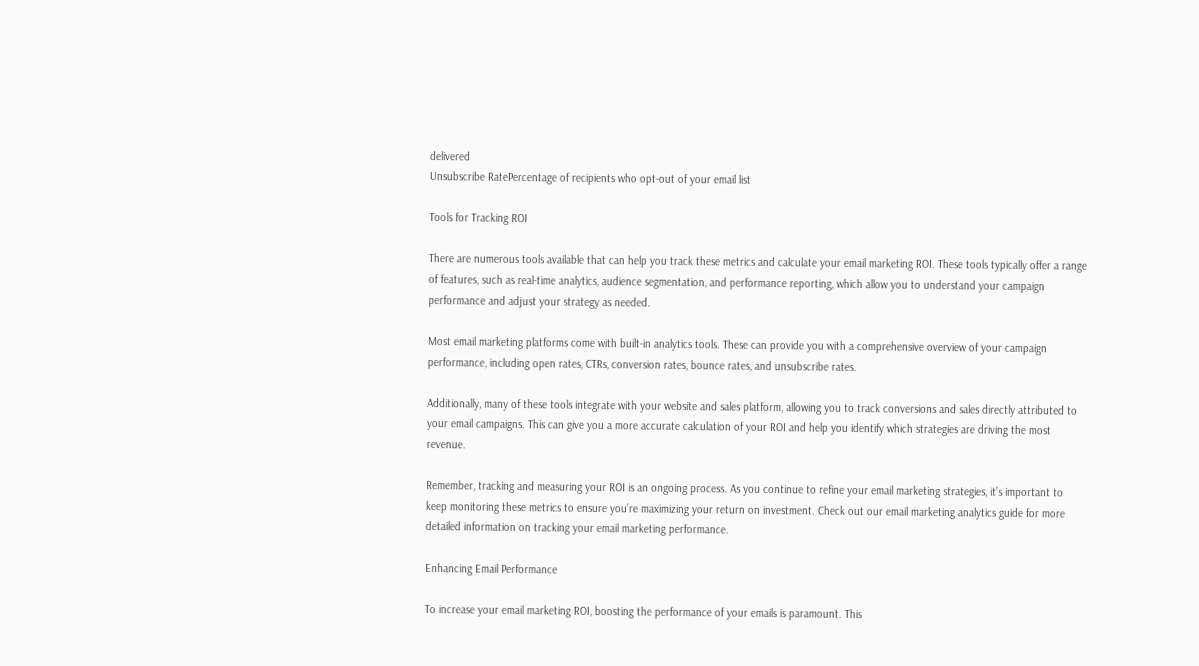delivered
Unsubscribe RatePercentage of recipients who opt-out of your email list

Tools for Tracking ROI

There are numerous tools available that can help you track these metrics and calculate your email marketing ROI. These tools typically offer a range of features, such as real-time analytics, audience segmentation, and performance reporting, which allow you to understand your campaign performance and adjust your strategy as needed.

Most email marketing platforms come with built-in analytics tools. These can provide you with a comprehensive overview of your campaign performance, including open rates, CTRs, conversion rates, bounce rates, and unsubscribe rates.

Additionally, many of these tools integrate with your website and sales platform, allowing you to track conversions and sales directly attributed to your email campaigns. This can give you a more accurate calculation of your ROI and help you identify which strategies are driving the most revenue.

Remember, tracking and measuring your ROI is an ongoing process. As you continue to refine your email marketing strategies, it’s important to keep monitoring these metrics to ensure you’re maximizing your return on investment. Check out our email marketing analytics guide for more detailed information on tracking your email marketing performance.

Enhancing Email Performance

To increase your email marketing ROI, boosting the performance of your emails is paramount. This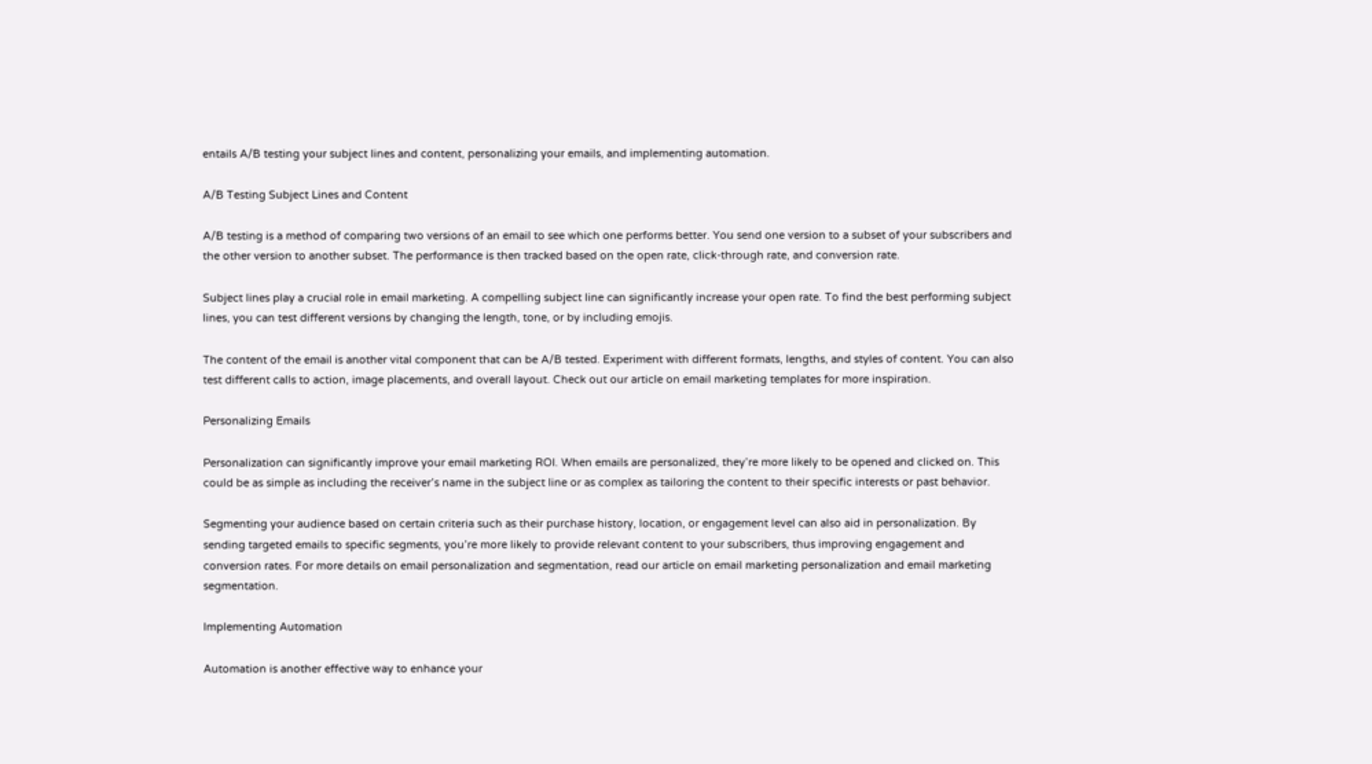entails A/B testing your subject lines and content, personalizing your emails, and implementing automation.

A/B Testing Subject Lines and Content

A/B testing is a method of comparing two versions of an email to see which one performs better. You send one version to a subset of your subscribers and the other version to another subset. The performance is then tracked based on the open rate, click-through rate, and conversion rate.

Subject lines play a crucial role in email marketing. A compelling subject line can significantly increase your open rate. To find the best performing subject lines, you can test different versions by changing the length, tone, or by including emojis.

The content of the email is another vital component that can be A/B tested. Experiment with different formats, lengths, and styles of content. You can also test different calls to action, image placements, and overall layout. Check out our article on email marketing templates for more inspiration.

Personalizing Emails

Personalization can significantly improve your email marketing ROI. When emails are personalized, they’re more likely to be opened and clicked on. This could be as simple as including the receiver’s name in the subject line or as complex as tailoring the content to their specific interests or past behavior.

Segmenting your audience based on certain criteria such as their purchase history, location, or engagement level can also aid in personalization. By sending targeted emails to specific segments, you’re more likely to provide relevant content to your subscribers, thus improving engagement and conversion rates. For more details on email personalization and segmentation, read our article on email marketing personalization and email marketing segmentation.

Implementing Automation

Automation is another effective way to enhance your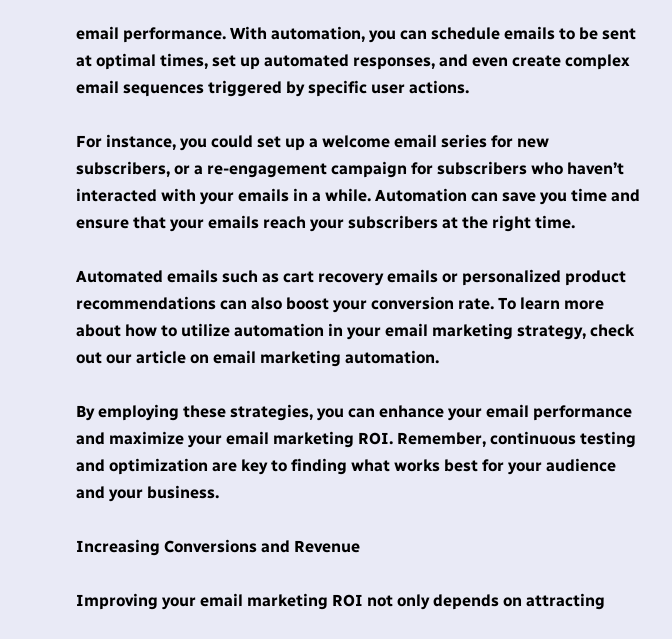email performance. With automation, you can schedule emails to be sent at optimal times, set up automated responses, and even create complex email sequences triggered by specific user actions.

For instance, you could set up a welcome email series for new subscribers, or a re-engagement campaign for subscribers who haven’t interacted with your emails in a while. Automation can save you time and ensure that your emails reach your subscribers at the right time.

Automated emails such as cart recovery emails or personalized product recommendations can also boost your conversion rate. To learn more about how to utilize automation in your email marketing strategy, check out our article on email marketing automation.

By employing these strategies, you can enhance your email performance and maximize your email marketing ROI. Remember, continuous testing and optimization are key to finding what works best for your audience and your business.

Increasing Conversions and Revenue

Improving your email marketing ROI not only depends on attracting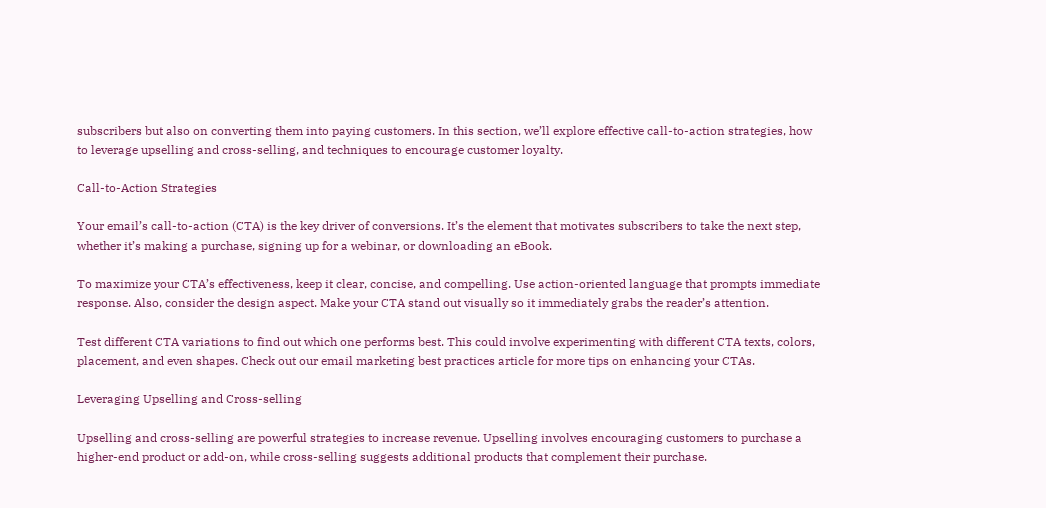subscribers but also on converting them into paying customers. In this section, we’ll explore effective call-to-action strategies, how to leverage upselling and cross-selling, and techniques to encourage customer loyalty.

Call-to-Action Strategies

Your email’s call-to-action (CTA) is the key driver of conversions. It’s the element that motivates subscribers to take the next step, whether it’s making a purchase, signing up for a webinar, or downloading an eBook.

To maximize your CTA’s effectiveness, keep it clear, concise, and compelling. Use action-oriented language that prompts immediate response. Also, consider the design aspect. Make your CTA stand out visually so it immediately grabs the reader’s attention.

Test different CTA variations to find out which one performs best. This could involve experimenting with different CTA texts, colors, placement, and even shapes. Check out our email marketing best practices article for more tips on enhancing your CTAs.

Leveraging Upselling and Cross-selling

Upselling and cross-selling are powerful strategies to increase revenue. Upselling involves encouraging customers to purchase a higher-end product or add-on, while cross-selling suggests additional products that complement their purchase.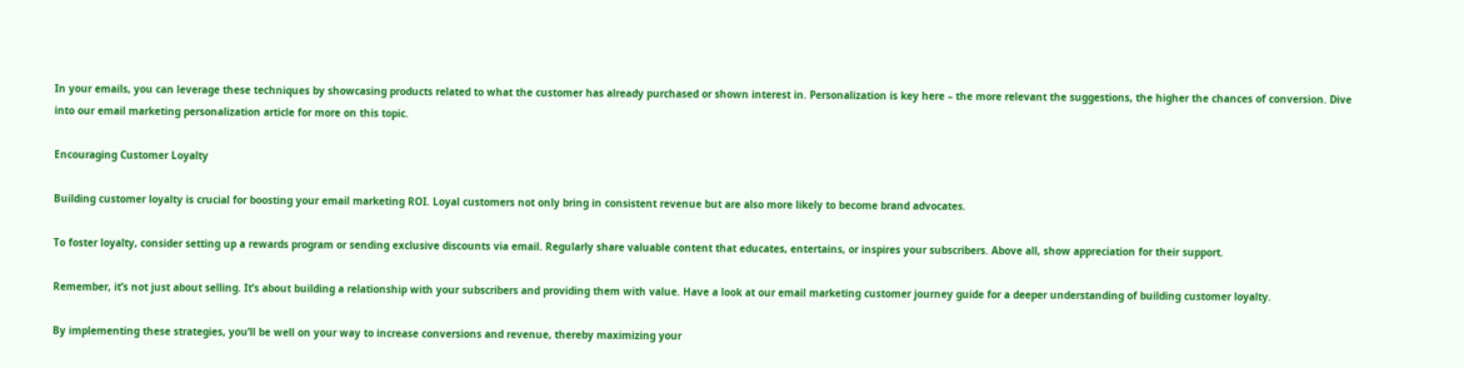In your emails, you can leverage these techniques by showcasing products related to what the customer has already purchased or shown interest in. Personalization is key here – the more relevant the suggestions, the higher the chances of conversion. Dive into our email marketing personalization article for more on this topic.

Encouraging Customer Loyalty

Building customer loyalty is crucial for boosting your email marketing ROI. Loyal customers not only bring in consistent revenue but are also more likely to become brand advocates.

To foster loyalty, consider setting up a rewards program or sending exclusive discounts via email. Regularly share valuable content that educates, entertains, or inspires your subscribers. Above all, show appreciation for their support.

Remember, it’s not just about selling. It’s about building a relationship with your subscribers and providing them with value. Have a look at our email marketing customer journey guide for a deeper understanding of building customer loyalty.

By implementing these strategies, you’ll be well on your way to increase conversions and revenue, thereby maximizing your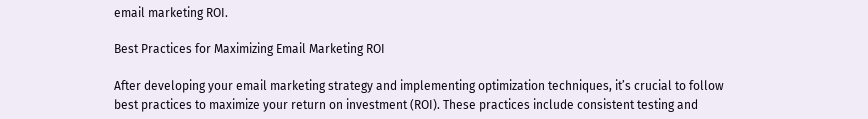email marketing ROI.

Best Practices for Maximizing Email Marketing ROI

After developing your email marketing strategy and implementing optimization techniques, it’s crucial to follow best practices to maximize your return on investment (ROI). These practices include consistent testing and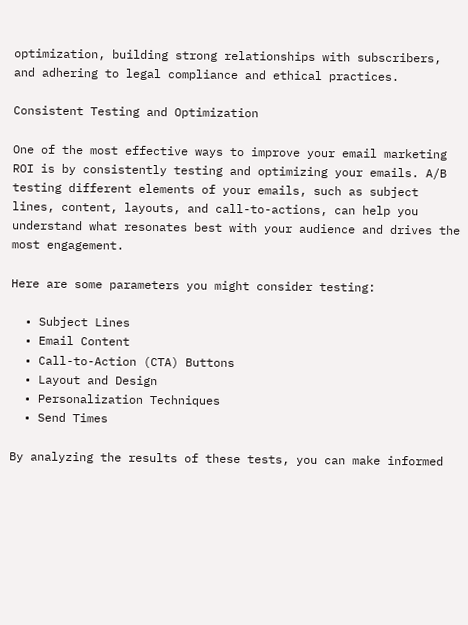optimization, building strong relationships with subscribers, and adhering to legal compliance and ethical practices.

Consistent Testing and Optimization

One of the most effective ways to improve your email marketing ROI is by consistently testing and optimizing your emails. A/B testing different elements of your emails, such as subject lines, content, layouts, and call-to-actions, can help you understand what resonates best with your audience and drives the most engagement.

Here are some parameters you might consider testing:

  • Subject Lines
  • Email Content
  • Call-to-Action (CTA) Buttons
  • Layout and Design
  • Personalization Techniques
  • Send Times

By analyzing the results of these tests, you can make informed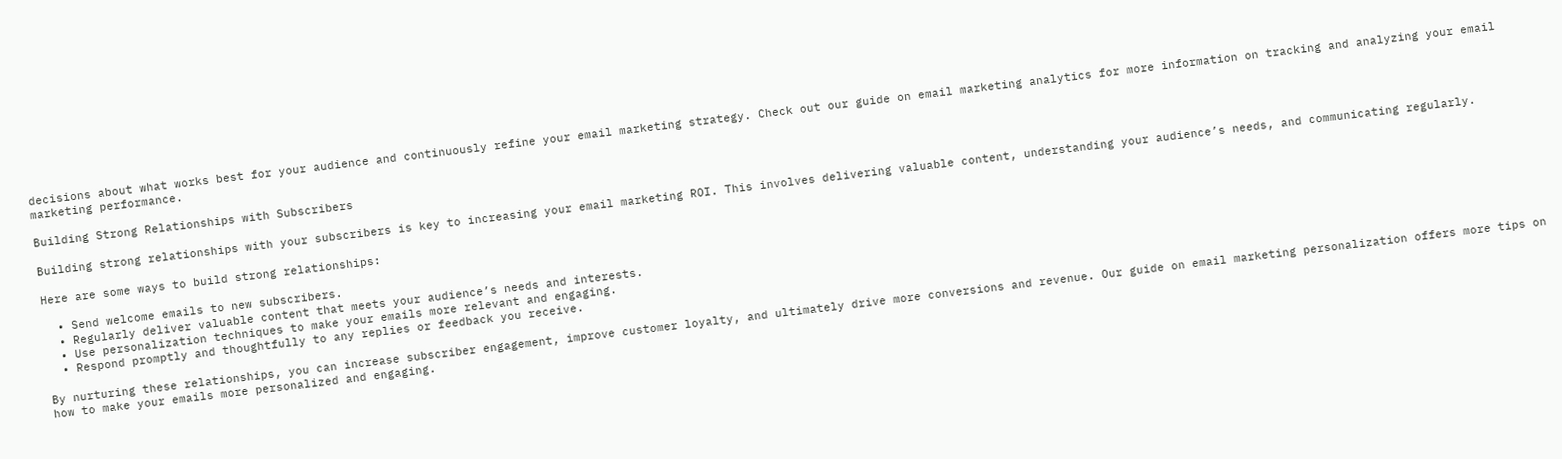decisions about what works best for your audience and continuously refine your email marketing strategy. Check out our guide on email marketing analytics for more information on tracking and analyzing your email marketing performance.

Building Strong Relationships with Subscribers

Building strong relationships with your subscribers is key to increasing your email marketing ROI. This involves delivering valuable content, understanding your audience’s needs, and communicating regularly.

Here are some ways to build strong relationships:

  • Send welcome emails to new subscribers.
  • Regularly deliver valuable content that meets your audience’s needs and interests.
  • Use personalization techniques to make your emails more relevant and engaging.
  • Respond promptly and thoughtfully to any replies or feedback you receive.

By nurturing these relationships, you can increase subscriber engagement, improve customer loyalty, and ultimately drive more conversions and revenue. Our guide on email marketing personalization offers more tips on how to make your emails more personalized and engaging.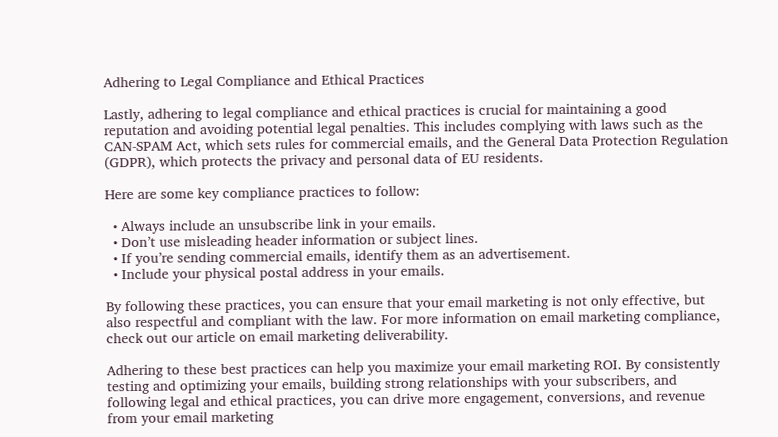Adhering to Legal Compliance and Ethical Practices

Lastly, adhering to legal compliance and ethical practices is crucial for maintaining a good reputation and avoiding potential legal penalties. This includes complying with laws such as the CAN-SPAM Act, which sets rules for commercial emails, and the General Data Protection Regulation (GDPR), which protects the privacy and personal data of EU residents.

Here are some key compliance practices to follow:

  • Always include an unsubscribe link in your emails.
  • Don’t use misleading header information or subject lines.
  • If you’re sending commercial emails, identify them as an advertisement.
  • Include your physical postal address in your emails.

By following these practices, you can ensure that your email marketing is not only effective, but also respectful and compliant with the law. For more information on email marketing compliance, check out our article on email marketing deliverability.

Adhering to these best practices can help you maximize your email marketing ROI. By consistently testing and optimizing your emails, building strong relationships with your subscribers, and following legal and ethical practices, you can drive more engagement, conversions, and revenue from your email marketing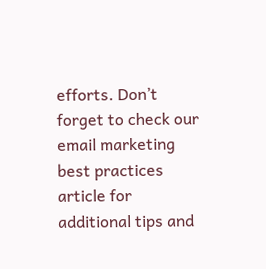efforts. Don’t forget to check our email marketing best practices article for additional tips and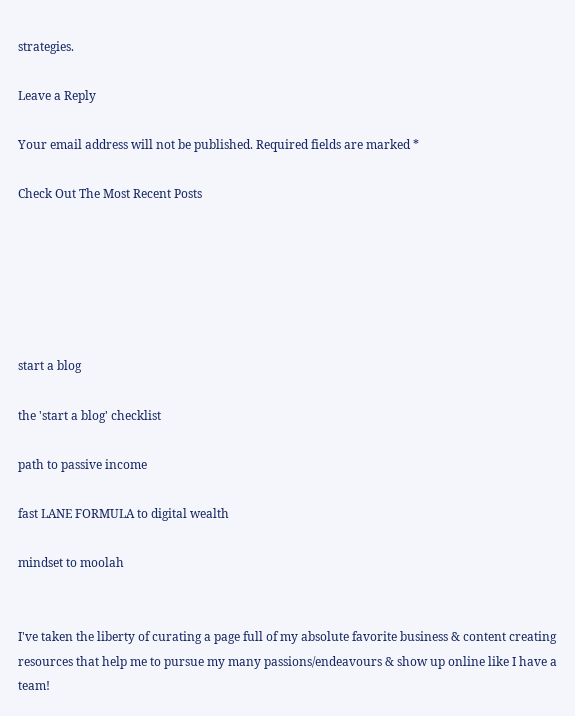strategies.

Leave a Reply

Your email address will not be published. Required fields are marked *

Check Out The Most Recent Posts






start a blog

the 'start a blog' checklist

path to passive income

fast LANE FORMULA to digital wealth

mindset to moolah


I've taken the liberty of curating a page full of my absolute favorite business & content creating resources that help me to pursue my many passions/endeavours & show up online like I have a team!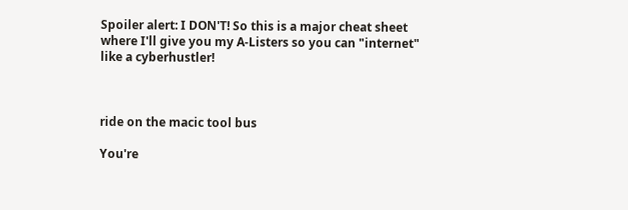Spoiler alert: I DON'T! So this is a major cheat sheet where I'll give you my A-Listers so you can "internet" like a cyberhustler!



ride on the macic tool bus

You're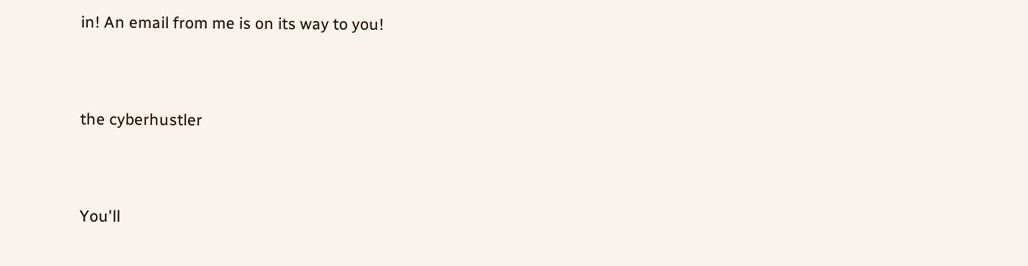in! An email from me is on its way to you!


the cyberhustler


You'll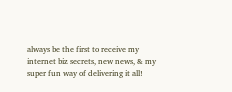always be the first to receive my internet biz secrets, new news, & my super fun way of delivering it all!